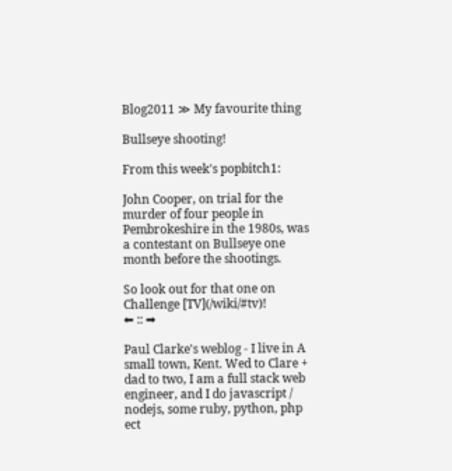Blog2011 ≫ My favourite thing

Bullseye shooting!

From this week's popbitch1:

John Cooper, on trial for the murder of four people in Pembrokeshire in the 1980s, was a contestant on Bullseye one month before the shootings.

So look out for that one on Challenge [TV](/wiki/#tv)!
⬅ :: ➡

Paul Clarke's weblog - I live in A small town, Kent. Wed to Clare + dad to two, I am a full stack web engineer, and I do javascript / nodejs, some ruby, python, php ect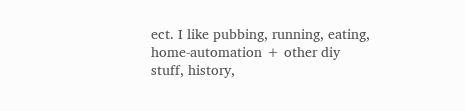ect. I like pubbing, running, eating, home-automation + other diy stuff, history,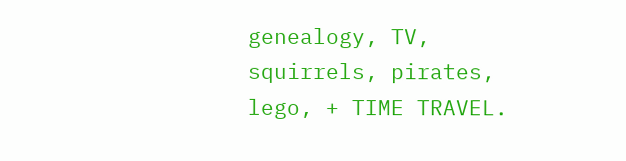genealogy, TV, squirrels, pirates, lego, + TIME TRAVEL.